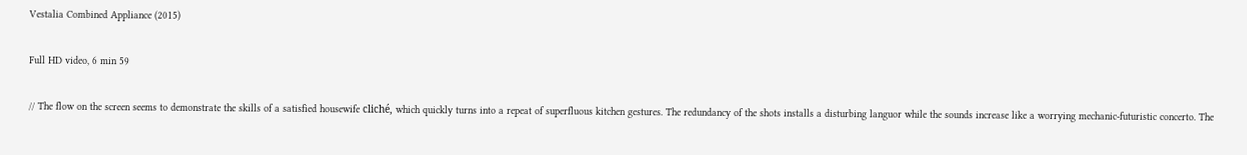Vestalia Combined Appliance (2015)

Full HD video, 6 min 59

// The flow on the screen seems to demonstrate the skills of a satisfied housewife cliché, which quickly turns into a repeat of superfluous kitchen gestures. The redundancy of the shots installs a disturbing languor while the sounds increase like a worrying mechanic-futuristic concerto. The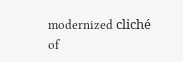modernized cliché of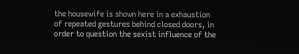the housewife is shown here in a exhaustion of repeated gestures behind closed doors, in order to question the sexist influence of the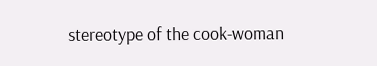stereotype of the cook-woman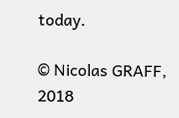today.

© Nicolas GRAFF, 2018